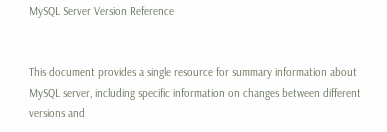MySQL Server Version Reference


This document provides a single resource for summary information about MySQL server, including specific information on changes between different versions and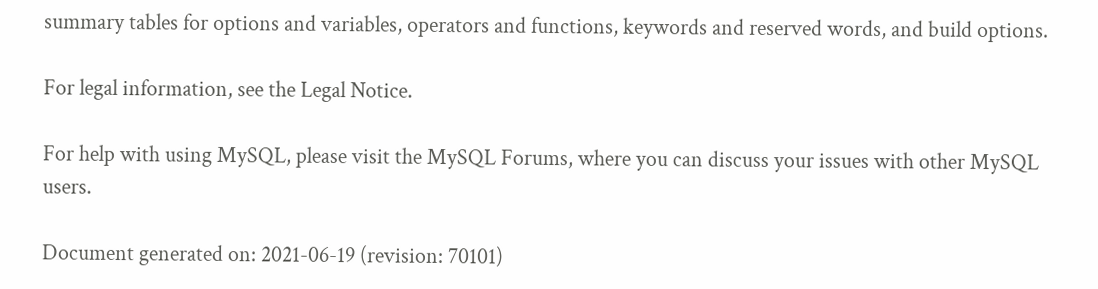summary tables for options and variables, operators and functions, keywords and reserved words, and build options.

For legal information, see the Legal Notice.

For help with using MySQL, please visit the MySQL Forums, where you can discuss your issues with other MySQL users.

Document generated on: 2021-06-19 (revision: 70101)